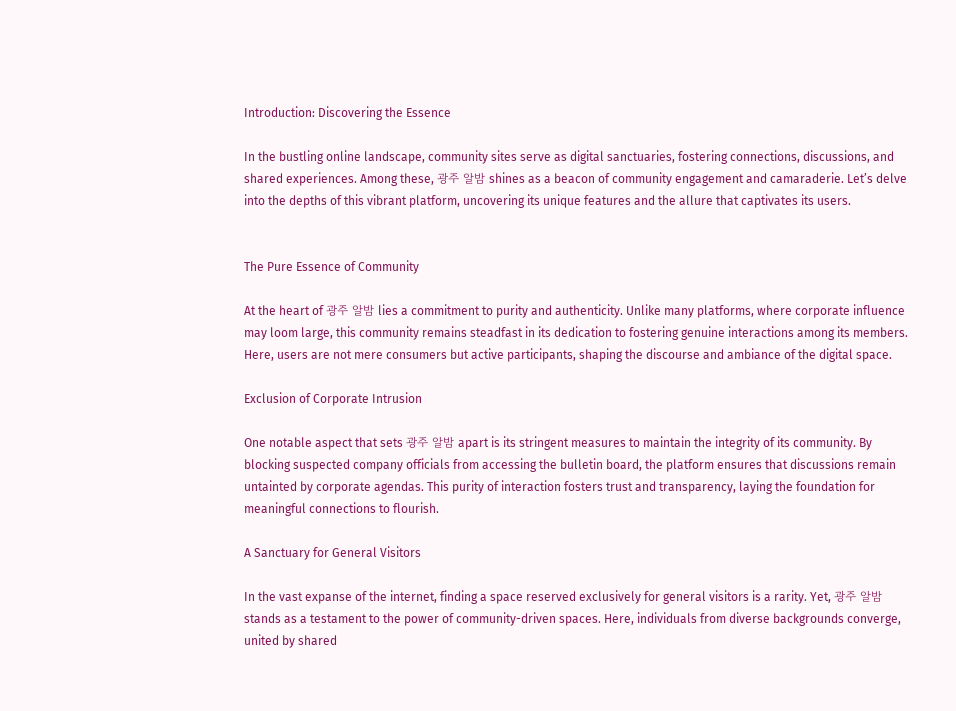Introduction: Discovering the Essence

In the bustling online landscape, community sites serve as digital sanctuaries, fostering connections, discussions, and shared experiences. Among these, 광주 알밤 shines as a beacon of community engagement and camaraderie. Let’s delve into the depths of this vibrant platform, uncovering its unique features and the allure that captivates its users.


The Pure Essence of Community

At the heart of 광주 알밤 lies a commitment to purity and authenticity. Unlike many platforms, where corporate influence may loom large, this community remains steadfast in its dedication to fostering genuine interactions among its members. Here, users are not mere consumers but active participants, shaping the discourse and ambiance of the digital space.

Exclusion of Corporate Intrusion

One notable aspect that sets 광주 알밤 apart is its stringent measures to maintain the integrity of its community. By blocking suspected company officials from accessing the bulletin board, the platform ensures that discussions remain untainted by corporate agendas. This purity of interaction fosters trust and transparency, laying the foundation for meaningful connections to flourish.

A Sanctuary for General Visitors

In the vast expanse of the internet, finding a space reserved exclusively for general visitors is a rarity. Yet, 광주 알밤 stands as a testament to the power of community-driven spaces. Here, individuals from diverse backgrounds converge, united by shared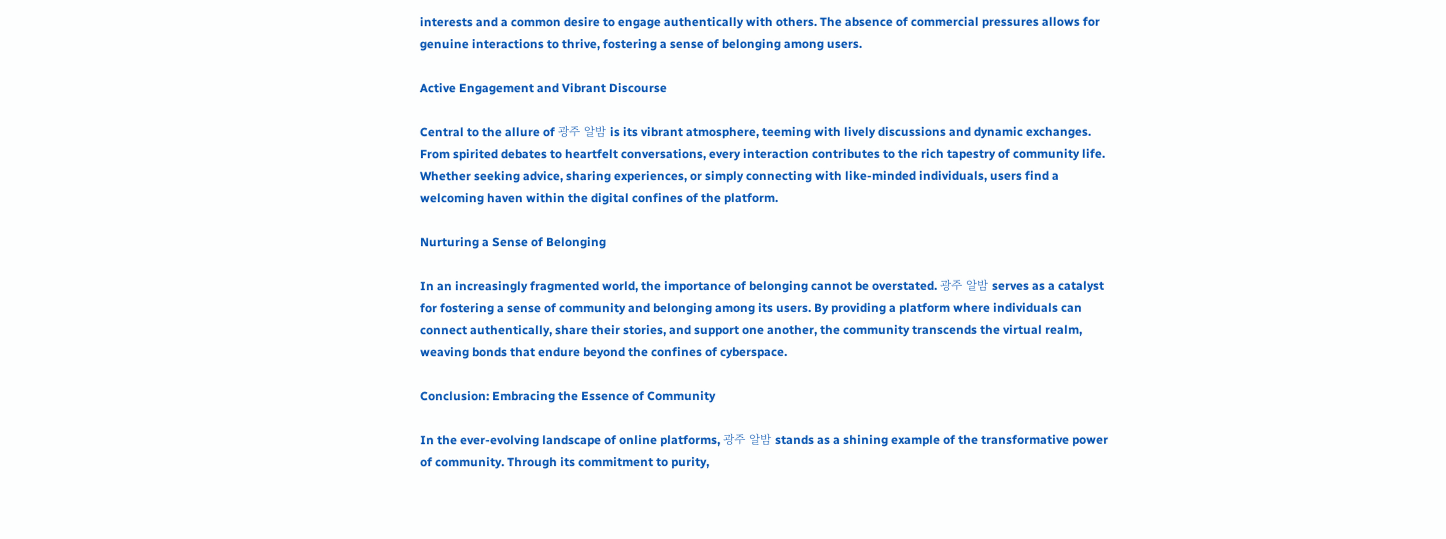interests and a common desire to engage authentically with others. The absence of commercial pressures allows for genuine interactions to thrive, fostering a sense of belonging among users.

Active Engagement and Vibrant Discourse

Central to the allure of 광주 알밤 is its vibrant atmosphere, teeming with lively discussions and dynamic exchanges. From spirited debates to heartfelt conversations, every interaction contributes to the rich tapestry of community life. Whether seeking advice, sharing experiences, or simply connecting with like-minded individuals, users find a welcoming haven within the digital confines of the platform.

Nurturing a Sense of Belonging

In an increasingly fragmented world, the importance of belonging cannot be overstated. 광주 알밤 serves as a catalyst for fostering a sense of community and belonging among its users. By providing a platform where individuals can connect authentically, share their stories, and support one another, the community transcends the virtual realm, weaving bonds that endure beyond the confines of cyberspace.

Conclusion: Embracing the Essence of Community

In the ever-evolving landscape of online platforms, 광주 알밤 stands as a shining example of the transformative power of community. Through its commitment to purity,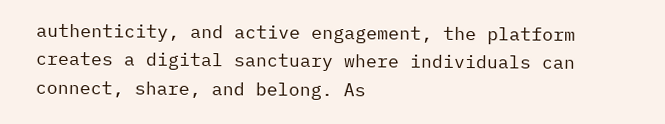authenticity, and active engagement, the platform creates a digital sanctuary where individuals can connect, share, and belong. As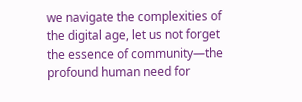we navigate the complexities of the digital age, let us not forget the essence of community—the profound human need for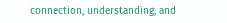connection, understanding, and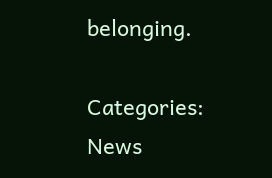belonging.

Categories: News